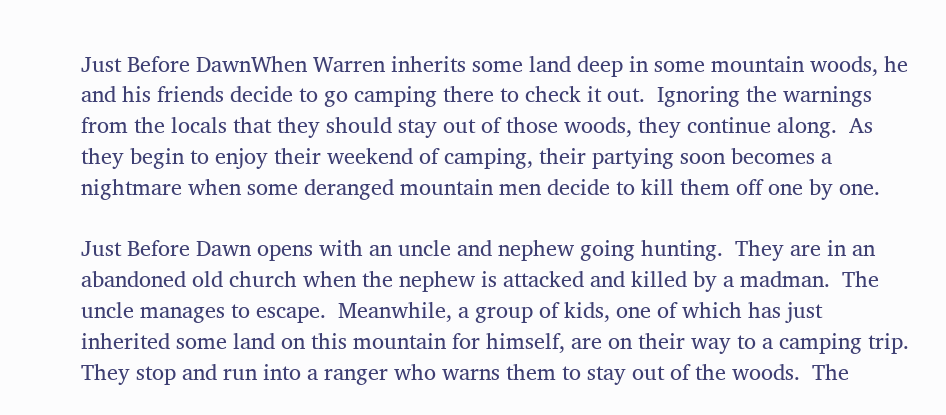Just Before DawnWhen Warren inherits some land deep in some mountain woods, he and his friends decide to go camping there to check it out.  Ignoring the warnings from the locals that they should stay out of those woods, they continue along.  As they begin to enjoy their weekend of camping, their partying soon becomes a nightmare when some deranged mountain men decide to kill them off one by one.

Just Before Dawn opens with an uncle and nephew going hunting.  They are in an abandoned old church when the nephew is attacked and killed by a madman.  The uncle manages to escape.  Meanwhile, a group of kids, one of which has just inherited some land on this mountain for himself, are on their way to a camping trip.  They stop and run into a ranger who warns them to stay out of the woods.  The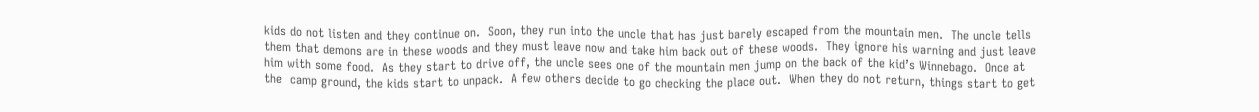kids do not listen and they continue on.  Soon, they run into the uncle that has just barely escaped from the mountain men.  The uncle tells them that demons are in these woods and they must leave now and take him back out of these woods.  They ignore his warning and just leave him with some food.  As they start to drive off, the uncle sees one of the mountain men jump on the back of the kid’s Winnebago.  Once at the  camp ground, the kids start to unpack.  A few others decide to go checking the place out.  When they do not return, things start to get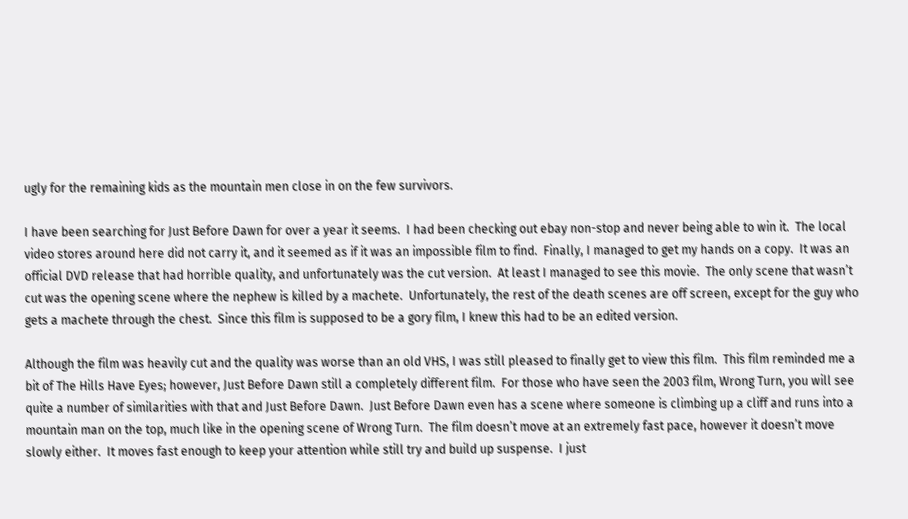ugly for the remaining kids as the mountain men close in on the few survivors.

I have been searching for Just Before Dawn for over a year it seems.  I had been checking out ebay non-stop and never being able to win it.  The local video stores around here did not carry it, and it seemed as if it was an impossible film to find.  Finally, I managed to get my hands on a copy.  It was an official DVD release that had horrible quality, and unfortunately was the cut version.  At least I managed to see this movie.  The only scene that wasn’t cut was the opening scene where the nephew is killed by a machete.  Unfortunately, the rest of the death scenes are off screen, except for the guy who gets a machete through the chest.  Since this film is supposed to be a gory film, I knew this had to be an edited version.

Although the film was heavily cut and the quality was worse than an old VHS, I was still pleased to finally get to view this film.  This film reminded me a bit of The Hills Have Eyes; however, Just Before Dawn still a completely different film.  For those who have seen the 2003 film, Wrong Turn, you will see quite a number of similarities with that and Just Before Dawn.  Just Before Dawn even has a scene where someone is climbing up a cliff and runs into a mountain man on the top, much like in the opening scene of Wrong Turn.  The film doesn’t move at an extremely fast pace, however it doesn’t move slowly either.  It moves fast enough to keep your attention while still try and build up suspense.  I just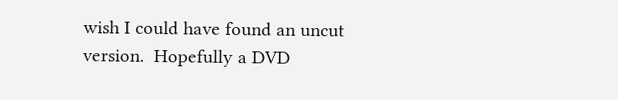wish I could have found an uncut version.  Hopefully a DVD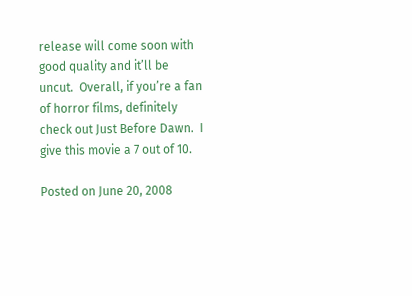release will come soon with good quality and it’ll be uncut.  Overall, if you’re a fan of horror films, definitely check out Just Before Dawn.  I give this movie a 7 out of 10.

Posted on June 20, 2008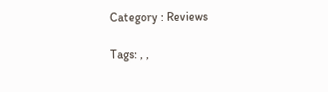Category : Reviews

Tags: , ,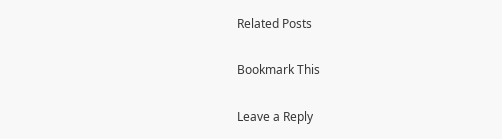Related Posts

Bookmark This

Leave a Reply